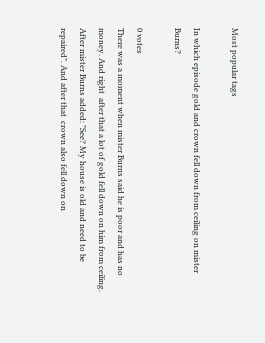Most popular tags

In which episode gold and crown fell down from ceiling on mister Burns?

0 votes
There was a moment when mister Burns said he is poor and has no money. And right  after that a lot of gold fell down on him from ceiling. After mister Burns added: "See? My house is old and need to be repaired". And after that  crown also fell down on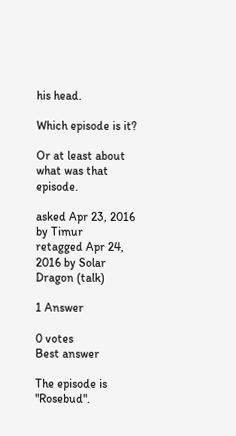his head.

Which episode is it?

Or at least about what was that episode.

asked Apr 23, 2016 by Timur
retagged Apr 24, 2016 by Solar Dragon (talk)

1 Answer

0 votes
Best answer

The episode is "Rosebud".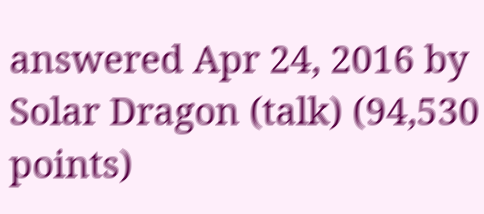answered Apr 24, 2016 by Solar Dragon (talk) (94,530 points)